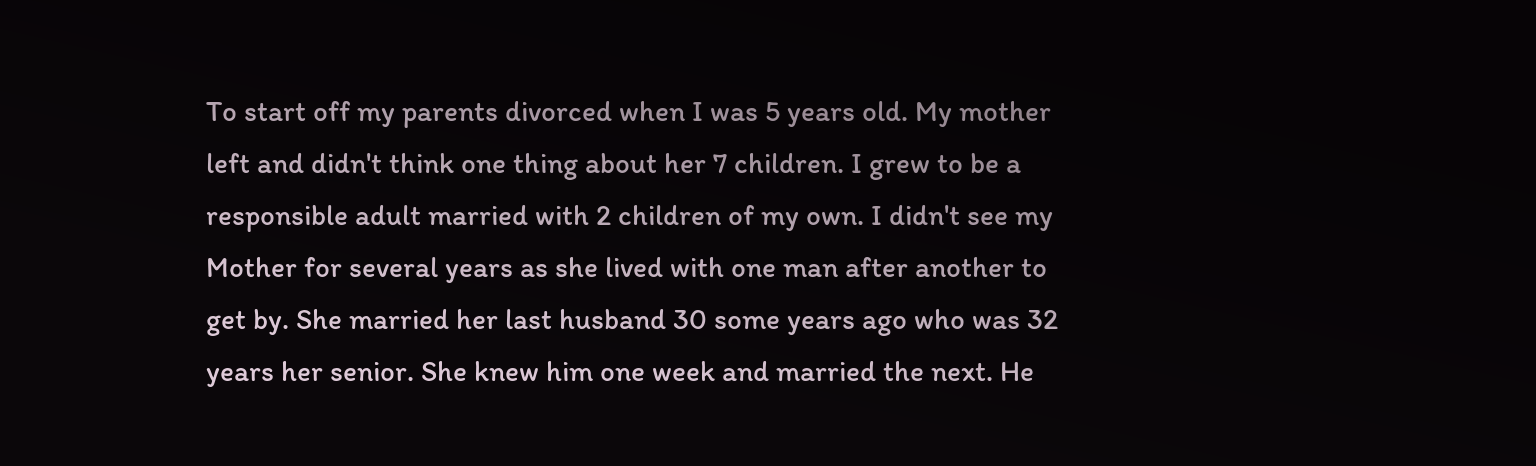To start off my parents divorced when I was 5 years old. My mother left and didn't think one thing about her 7 children. I grew to be a responsible adult married with 2 children of my own. I didn't see my Mother for several years as she lived with one man after another to get by. She married her last husband 30 some years ago who was 32 years her senior. She knew him one week and married the next. He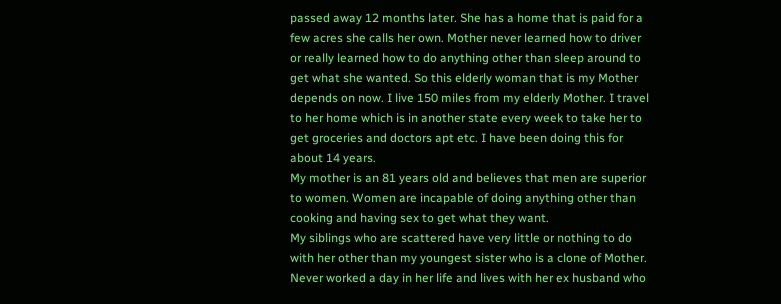passed away 12 months later. She has a home that is paid for a few acres she calls her own. Mother never learned how to driver or really learned how to do anything other than sleep around to get what she wanted. So this elderly woman that is my Mother depends on now. I live 150 miles from my elderly Mother. I travel to her home which is in another state every week to take her to get groceries and doctors apt etc. I have been doing this for about 14 years.
My mother is an 81 years old and believes that men are superior to women. Women are incapable of doing anything other than cooking and having sex to get what they want.
My siblings who are scattered have very little or nothing to do with her other than my youngest sister who is a clone of Mother. Never worked a day in her life and lives with her ex husband who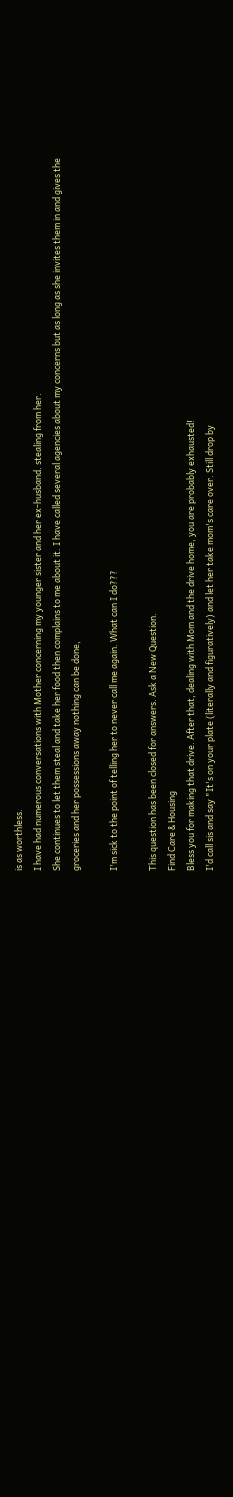is as worthless.
I have had numerous conversations with Mother concerning my younger sister and her ex-husband. stealing from her.
She continues to let them steal and take her food then complains to me about it. I have called several agencies about my concerns but as long as she invites them in and gives the groceries and her possessions away nothing can be done,

I'm sick to the point of telling her to never call me again. What can I do???

This question has been closed for answers. Ask a New Question.
Find Care & Housing
Bless you for making that drive. After that, dealing with Mom and the drive home, you are probably exhausted!
I'd call sis and say "It's on your plate (literally and figuratively) and let her take mom's care over. Still drop by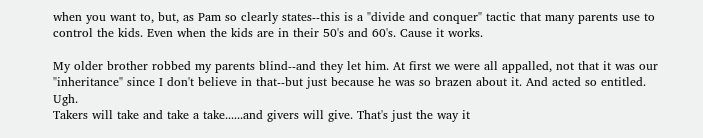when you want to, but, as Pam so clearly states--this is a "divide and conquer" tactic that many parents use to control the kids. Even when the kids are in their 50's and 60's. Cause it works.

My older brother robbed my parents blind--and they let him. At first we were all appalled, not that it was our "inheritance" since I don't believe in that--but just because he was so brazen about it. And acted so entitled. Ugh.
Takers will take and take a take......and givers will give. That's just the way it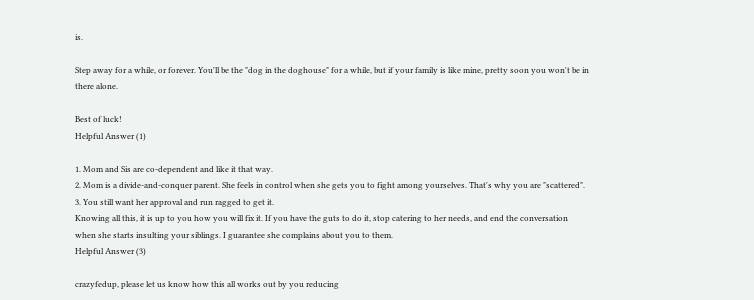is.

Step away for a while, or forever. You'll be the "dog in the doghouse" for a while, but if your family is like mine, pretty soon you won't be in there alone.

Best of luck!
Helpful Answer (1)

1. Mom and Sis are co-dependent and like it that way.
2. Mom is a divide-and-conquer parent. She feels in control when she gets you to fight among yourselves. That's why you are "scattered".
3. You still want her approval and run ragged to get it.
Knowing all this, it is up to you how you will fix it. If you have the guts to do it, stop catering to her needs, and end the conversation when she starts insulting your siblings. I guarantee she complains about you to them.
Helpful Answer (3)

crazyfedup, please let us know how this all works out by you reducing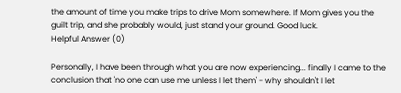the amount of time you make trips to drive Mom somewhere. If Mom gives you the guilt trip, and she probably would, just stand your ground. Good luck.
Helpful Answer (0)

Personally, I have been through what you are now experiencing... finally I came to the conclusion that 'no one can use me unless I let them' - why shouldn't I let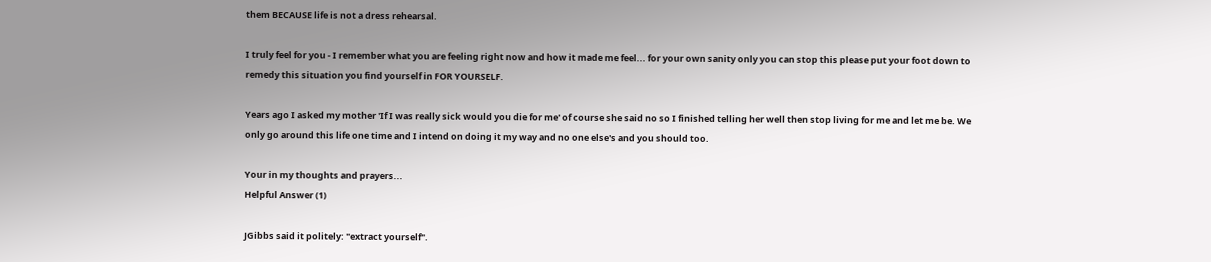them BECAUSE life is not a dress rehearsal.

I truly feel for you - I remember what you are feeling right now and how it made me feel... for your own sanity only you can stop this please put your foot down to remedy this situation you find yourself in FOR YOURSELF.

Years ago I asked my mother 'If I was really sick would you die for me' of course she said no so I finished telling her well then stop living for me and let me be. We only go around this life one time and I intend on doing it my way and no one else's and you should too.

Your in my thoughts and prayers...
Helpful Answer (1)

JGibbs said it politely: "extract yourself".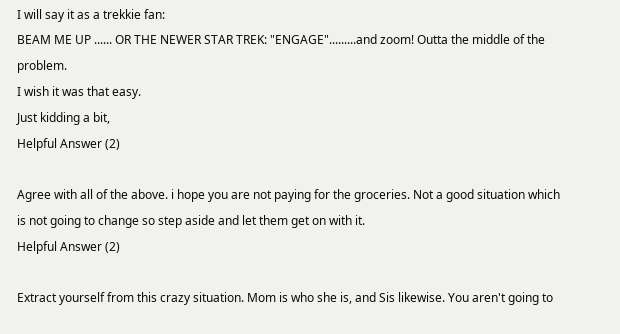I will say it as a trekkie fan:
BEAM ME UP ...... OR THE NEWER STAR TREK: "ENGAGE".........and zoom! Outta the middle of the problem.
I wish it was that easy.
Just kidding a bit,
Helpful Answer (2)

Agree with all of the above. i hope you are not paying for the groceries. Not a good situation which is not going to change so step aside and let them get on with it.
Helpful Answer (2)

Extract yourself from this crazy situation. Mom is who she is, and Sis likewise. You aren't going to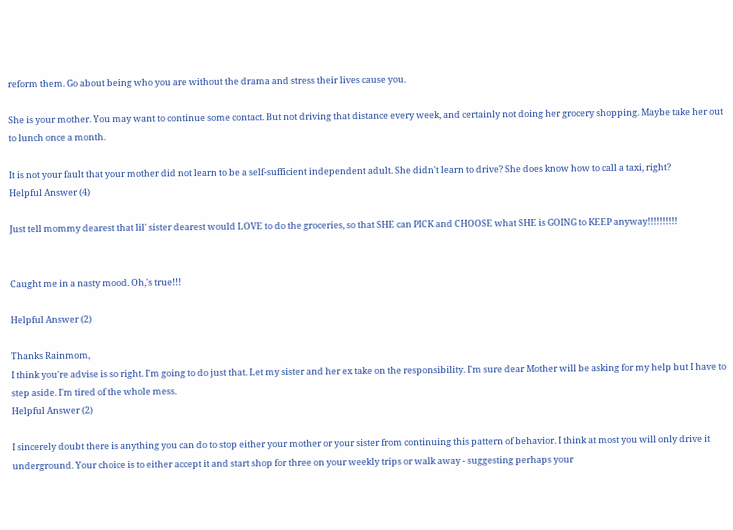reform them. Go about being who you are without the drama and stress their lives cause you.

She is your mother. You may want to continue some contact. But not driving that distance every week, and certainly not doing her grocery shopping. Maybe take her out to lunch once a month.

It is not your fault that your mother did not learn to be a self-sufficient independent adult. She didn't learn to drive? She does know how to call a taxi, right?
Helpful Answer (4)

Just tell mommy dearest that lil' sister dearest would LOVE to do the groceries, so that SHE can PICK and CHOOSE what SHE is GOING to KEEP anyway!!!!!!!!!!


Caught me in a nasty mood. Oh,'s true!!!

Helpful Answer (2)

Thanks Rainmom,
I think you're advise is so right. I'm going to do just that. Let my sister and her ex take on the responsibility. I'm sure dear Mother will be asking for my help but I have to step aside. I'm tired of the whole mess.
Helpful Answer (2)

I sincerely doubt there is anything you can do to stop either your mother or your sister from continuing this pattern of behavior. I think at most you will only drive it underground. Your choice is to either accept it and start shop for three on your weekly trips or walk away - suggesting perhaps your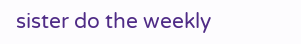sister do the weekly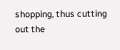shopping, thus cutting out the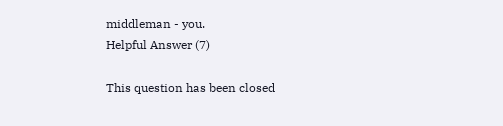middleman - you.
Helpful Answer (7)

This question has been closed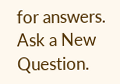for answers. Ask a New Question.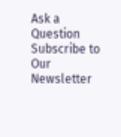Ask a Question
Subscribe to
Our Newsletter